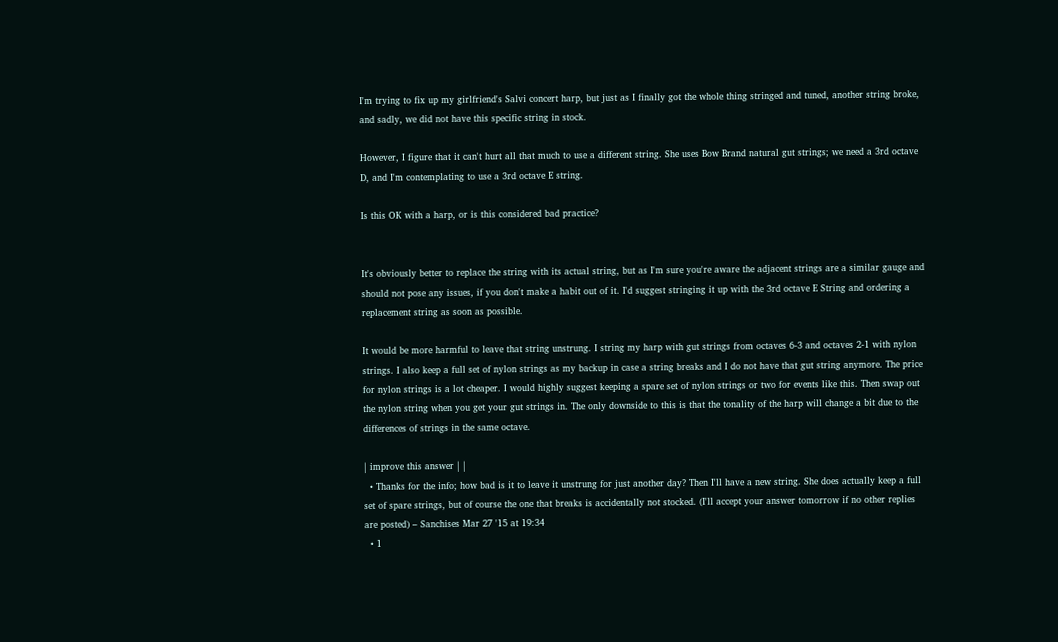I'm trying to fix up my girlfriend's Salvi concert harp, but just as I finally got the whole thing stringed and tuned, another string broke, and sadly, we did not have this specific string in stock.

However, I figure that it can't hurt all that much to use a different string. She uses Bow Brand natural gut strings; we need a 3rd octave D, and I'm contemplating to use a 3rd octave E string.

Is this OK with a harp, or is this considered bad practice?


It's obviously better to replace the string with its actual string, but as I'm sure you're aware the adjacent strings are a similar gauge and should not pose any issues, if you don't make a habit out of it. I'd suggest stringing it up with the 3rd octave E String and ordering a replacement string as soon as possible.

It would be more harmful to leave that string unstrung. I string my harp with gut strings from octaves 6-3 and octaves 2-1 with nylon strings. I also keep a full set of nylon strings as my backup in case a string breaks and I do not have that gut string anymore. The price for nylon strings is a lot cheaper. I would highly suggest keeping a spare set of nylon strings or two for events like this. Then swap out the nylon string when you get your gut strings in. The only downside to this is that the tonality of the harp will change a bit due to the differences of strings in the same octave.

| improve this answer | |
  • Thanks for the info; how bad is it to leave it unstrung for just another day? Then I'll have a new string. She does actually keep a full set of spare strings, but of course the one that breaks is accidentally not stocked. (I'll accept your answer tomorrow if no other replies are posted) – Sanchises Mar 27 '15 at 19:34
  • 1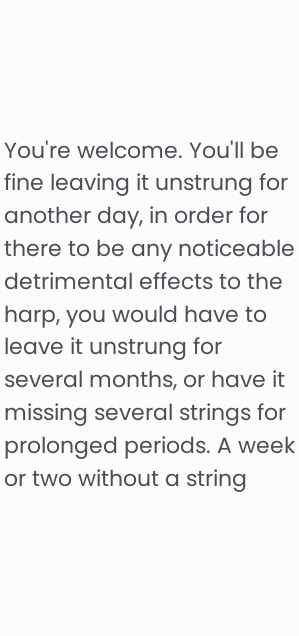You're welcome. You'll be fine leaving it unstrung for another day, in order for there to be any noticeable detrimental effects to the harp, you would have to leave it unstrung for several months, or have it missing several strings for prolonged periods. A week or two without a string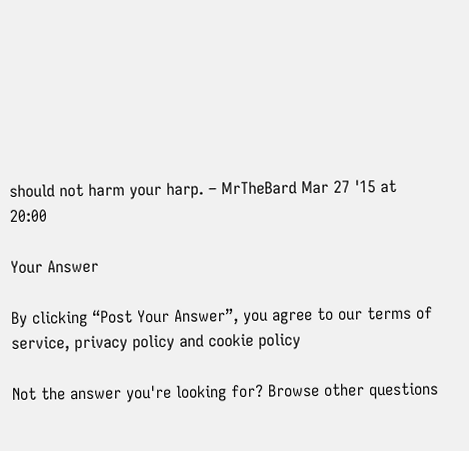should not harm your harp. – MrTheBard Mar 27 '15 at 20:00

Your Answer

By clicking “Post Your Answer”, you agree to our terms of service, privacy policy and cookie policy

Not the answer you're looking for? Browse other questions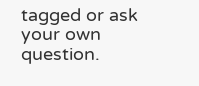tagged or ask your own question.